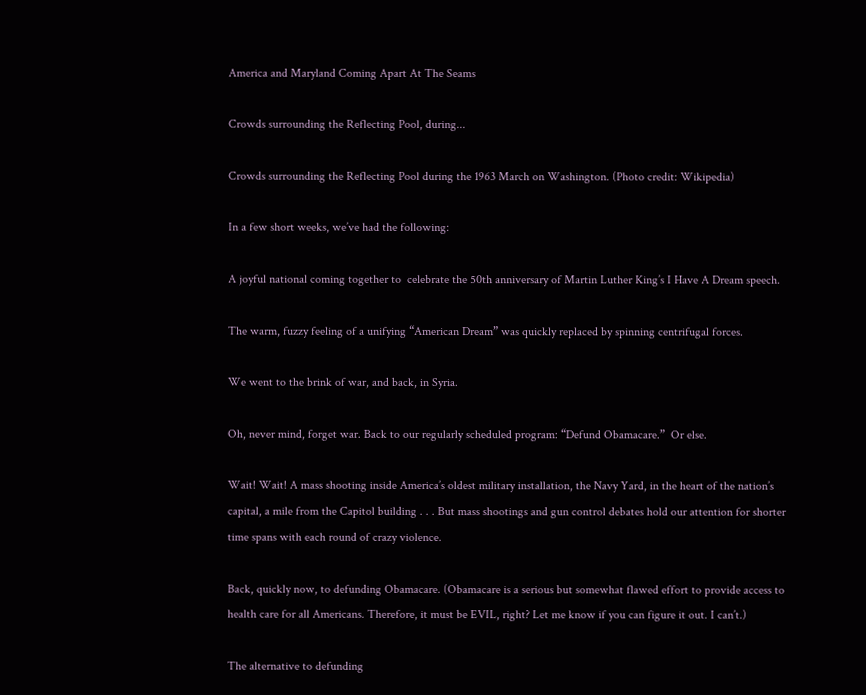America and Maryland Coming Apart At The Seams

Crowds surrounding the Reflecting Pool, during...

Crowds surrounding the Reflecting Pool during the 1963 March on Washington. (Photo credit: Wikipedia)

In a few short weeks, we’ve had the following:

A joyful national coming together to  celebrate the 50th anniversary of Martin Luther King’s I Have A Dream speech.

The warm, fuzzy feeling of a unifying “American Dream” was quickly replaced by spinning centrifugal forces.

We went to the brink of war, and back, in Syria.

Oh, never mind, forget war. Back to our regularly scheduled program: “Defund Obamacare.”  Or else.

Wait! Wait! A mass shooting inside America’s oldest military installation, the Navy Yard, in the heart of the nation’s capital, a mile from the Capitol building . . . But mass shootings and gun control debates hold our attention for shorter time spans with each round of crazy violence.

Back, quickly now, to defunding Obamacare. (Obamacare is a serious but somewhat flawed effort to provide access to health care for all Americans. Therefore, it must be EVIL, right? Let me know if you can figure it out. I can’t.)

The alternative to defunding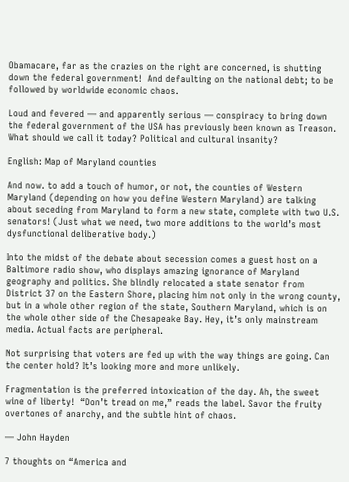Obamacare, far as the crazies on the right are concerned, is shutting down the federal government!  And defaulting on the national debt; to be followed by worldwide economic chaos.

Loud and fevered — and apparently serious — conspiracy to bring down the federal government of the USA has previously been known as Treason. What should we call it today? Political and cultural insanity?

English: Map of Maryland counties

And now. to add a touch of humor, or not, the counties of Western Maryland (depending on how you define Western Maryland) are talking about seceding from Maryland to form a new state, complete with two U.S. senators! (Just what we need, two more additions to the world’s most dysfunctional deliberative body.)

Into the midst of the debate about secession comes a guest host on a Baltimore radio show, who displays amazing ignorance of Maryland geography and politics. She blindly relocated a state senator from District 37 on the Eastern Shore, placing him not only in the wrong county, but in a whole other region of the state, Southern Maryland, which is on the whole other side of the Chesapeake Bay. Hey, it’s only mainstream media. Actual facts are peripheral.

Not surprising that voters are fed up with the way things are going. Can the center hold? It’s looking more and more unlikely.

Fragmentation is the preferred intoxication of the day. Ah, the sweet wine of liberty!  “Don’t tread on me,” reads the label. Savor the fruity overtones of anarchy, and the subtle hint of chaos.

— John Hayden

7 thoughts on “America and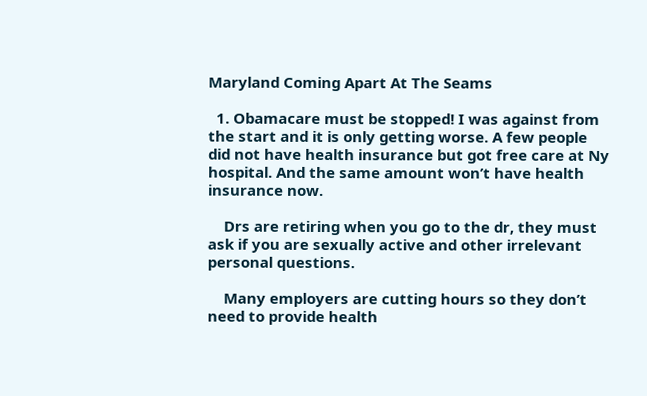Maryland Coming Apart At The Seams

  1. Obamacare must be stopped! I was against from the start and it is only getting worse. A few people did not have health insurance but got free care at Ny hospital. And the same amount won’t have health insurance now.

    Drs are retiring when you go to the dr, they must ask if you are sexually active and other irrelevant personal questions.

    Many employers are cutting hours so they don’t need to provide health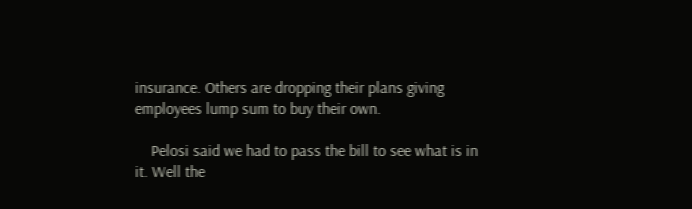insurance. Others are dropping their plans giving employees lump sum to buy their own.

    Pelosi said we had to pass the bill to see what is in it. Well the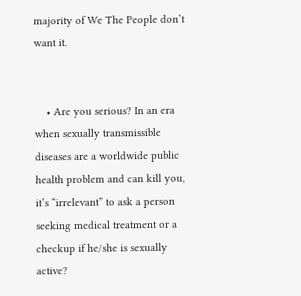majority of We The People don’t want it.


    • Are you serious? In an era when sexually transmissible diseases are a worldwide public health problem and can kill you, it’s “irrelevant” to ask a person seeking medical treatment or a checkup if he/she is sexually active?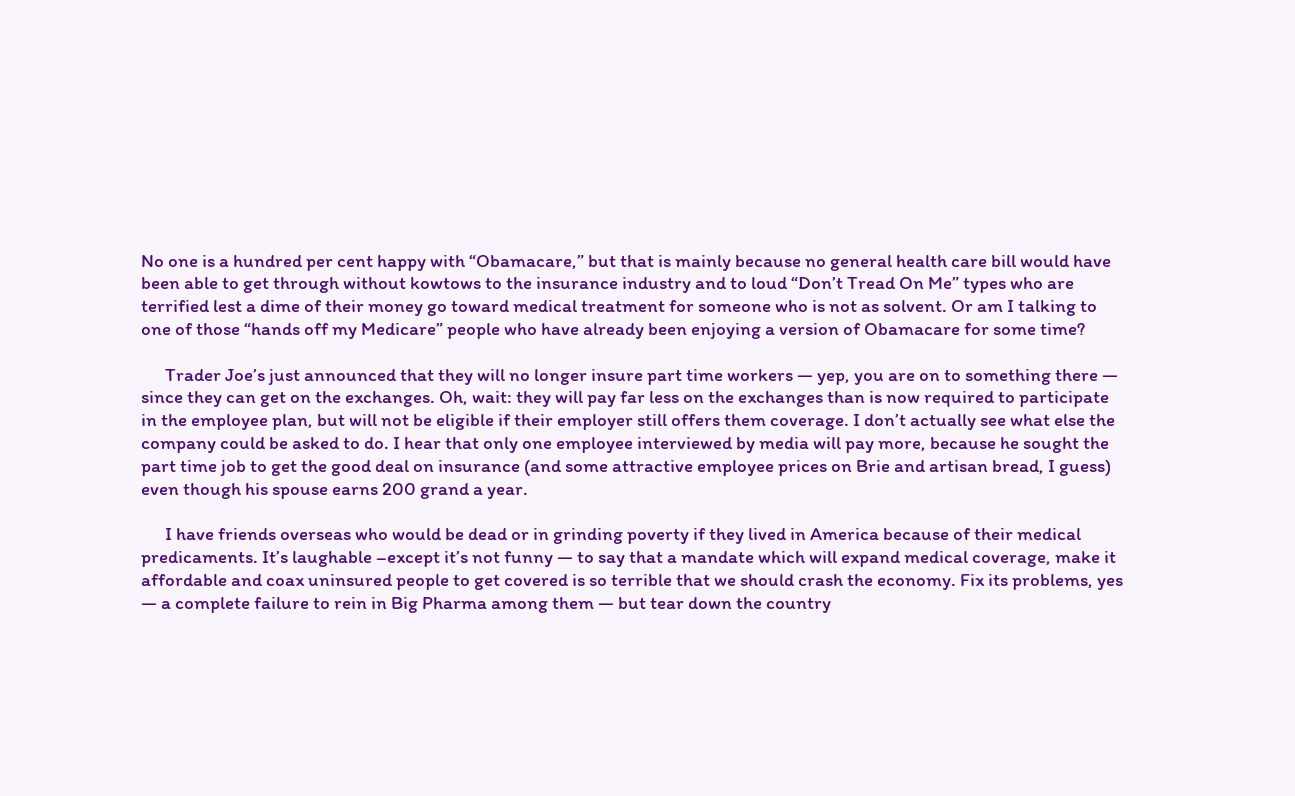No one is a hundred per cent happy with “Obamacare,” but that is mainly because no general health care bill would have been able to get through without kowtows to the insurance industry and to loud “Don’t Tread On Me” types who are terrified lest a dime of their money go toward medical treatment for someone who is not as solvent. Or am I talking to one of those “hands off my Medicare” people who have already been enjoying a version of Obamacare for some time?

      Trader Joe’s just announced that they will no longer insure part time workers — yep, you are on to something there — since they can get on the exchanges. Oh, wait: they will pay far less on the exchanges than is now required to participate in the employee plan, but will not be eligible if their employer still offers them coverage. I don’t actually see what else the company could be asked to do. I hear that only one employee interviewed by media will pay more, because he sought the part time job to get the good deal on insurance (and some attractive employee prices on Brie and artisan bread, I guess) even though his spouse earns 200 grand a year.

      I have friends overseas who would be dead or in grinding poverty if they lived in America because of their medical predicaments. It’s laughable –except it’s not funny — to say that a mandate which will expand medical coverage, make it affordable and coax uninsured people to get covered is so terrible that we should crash the economy. Fix its problems, yes — a complete failure to rein in Big Pharma among them — but tear down the country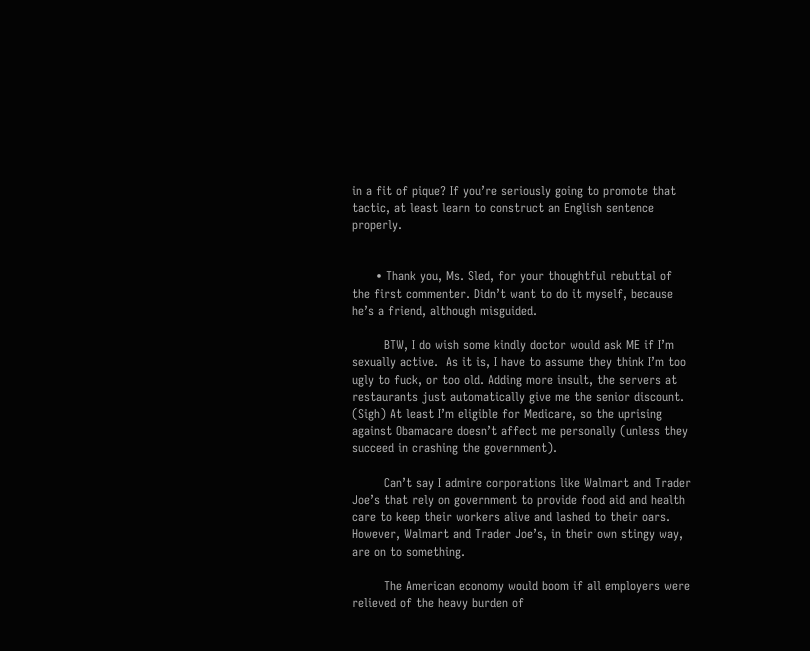in a fit of pique? If you’re seriously going to promote that tactic, at least learn to construct an English sentence properly.


      • Thank you, Ms. Sled, for your thoughtful rebuttal of the first commenter. Didn’t want to do it myself, because he’s a friend, although misguided.

        BTW, I do wish some kindly doctor would ask ME if I’m sexually active.  As it is, I have to assume they think I’m too ugly to fuck, or too old. Adding more insult, the servers at restaurants just automatically give me the senior discount. (Sigh) At least I’m eligible for Medicare, so the uprising against Obamacare doesn’t affect me personally (unless they succeed in crashing the government).

        Can’t say I admire corporations like Walmart and Trader Joe’s that rely on government to provide food aid and health care to keep their workers alive and lashed to their oars. However, Walmart and Trader Joe’s, in their own stingy way, are on to something.

        The American economy would boom if all employers were relieved of the heavy burden of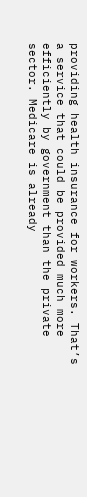providing health insurance for workers. That’s a service that could be provided much more efficiently by government than the private sector. Medicare is already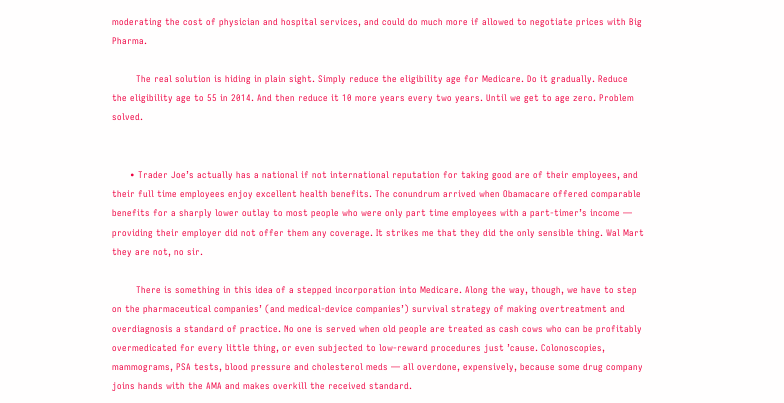moderating the cost of physician and hospital services, and could do much more if allowed to negotiate prices with Big Pharma.

        The real solution is hiding in plain sight. Simply reduce the eligibility age for Medicare. Do it gradually. Reduce the eligibility age to 55 in 2014. And then reduce it 10 more years every two years. Until we get to age zero. Problem solved.


      • Trader Joe’s actually has a national if not international reputation for taking good are of their employees, and their full time employees enjoy excellent health benefits. The conundrum arrived when Obamacare offered comparable benefits for a sharply lower outlay to most people who were only part time employees with a part-timer’s income — providing their employer did not offer them any coverage. It strikes me that they did the only sensible thing. Wal Mart they are not, no sir.

        There is something in this idea of a stepped incorporation into Medicare. Along the way, though, we have to step on the pharmaceutical companies’ (and medical-device companies’) survival strategy of making overtreatment and overdiagnosis a standard of practice. No one is served when old people are treated as cash cows who can be profitably overmedicated for every little thing, or even subjected to low-reward procedures just ’cause. Colonoscopies, mammograms, PSA tests, blood pressure and cholesterol meds — all overdone, expensively, because some drug company joins hands with the AMA and makes overkill the received standard.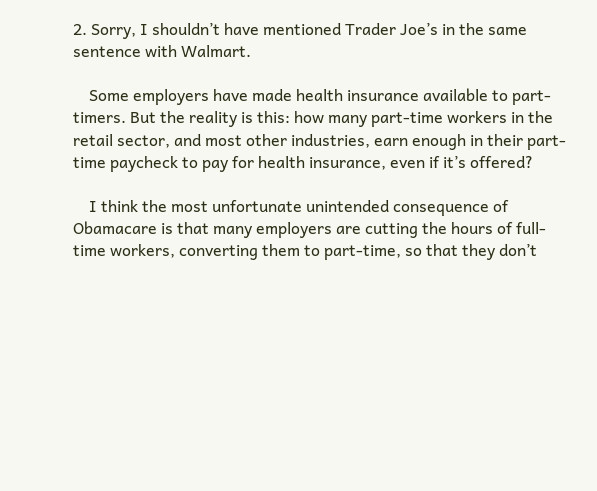2. Sorry, I shouldn’t have mentioned Trader Joe’s in the same sentence with Walmart.

    Some employers have made health insurance available to part-timers. But the reality is this: how many part-time workers in the retail sector, and most other industries, earn enough in their part-time paycheck to pay for health insurance, even if it’s offered?

    I think the most unfortunate unintended consequence of Obamacare is that many employers are cutting the hours of full-time workers, converting them to part-time, so that they don’t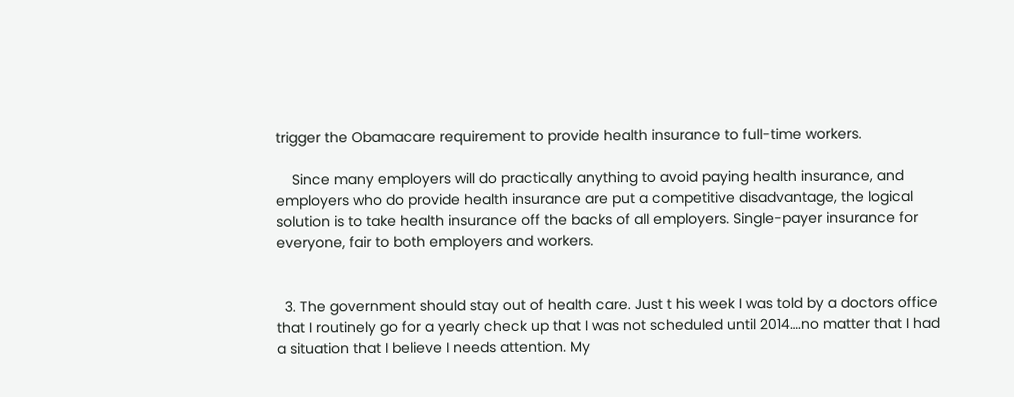trigger the Obamacare requirement to provide health insurance to full-time workers.

    Since many employers will do practically anything to avoid paying health insurance, and employers who do provide health insurance are put a competitive disadvantage, the logical solution is to take health insurance off the backs of all employers. Single-payer insurance for everyone, fair to both employers and workers.


  3. The government should stay out of health care. Just t his week I was told by a doctors office that I routinely go for a yearly check up that I was not scheduled until 2014….no matter that I had a situation that I believe I needs attention. My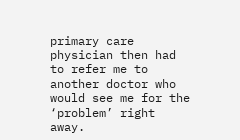primary care physician then had to refer me to another doctor who would see me for the ‘problem’ right away.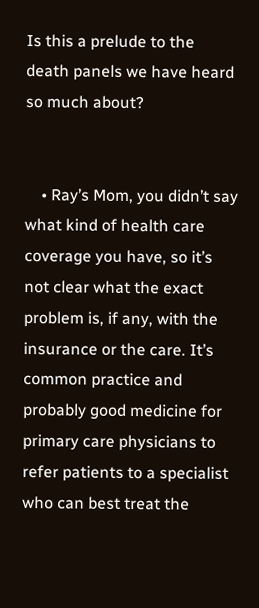Is this a prelude to the death panels we have heard so much about?


    • Ray’s Mom, you didn’t say what kind of health care coverage you have, so it’s not clear what the exact problem is, if any, with the insurance or the care. It’s common practice and probably good medicine for primary care physicians to refer patients to a specialist who can best treat the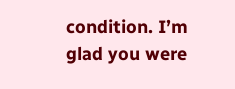condition. I’m glad you were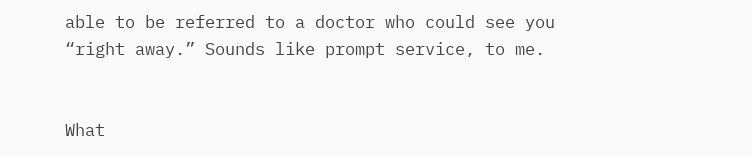able to be referred to a doctor who could see you “right away.” Sounds like prompt service, to me.


What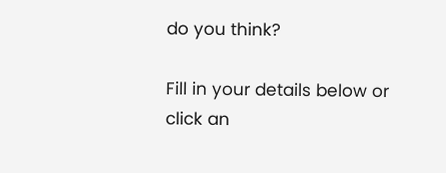do you think?

Fill in your details below or click an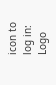icon to log in: Logo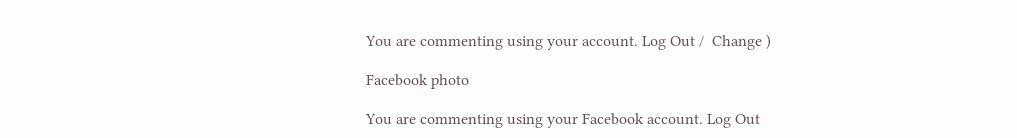You are commenting using your account. Log Out /  Change )

Facebook photo

You are commenting using your Facebook account. Log Out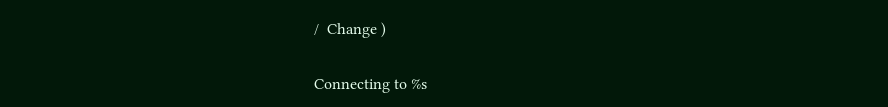/  Change )

Connecting to %s